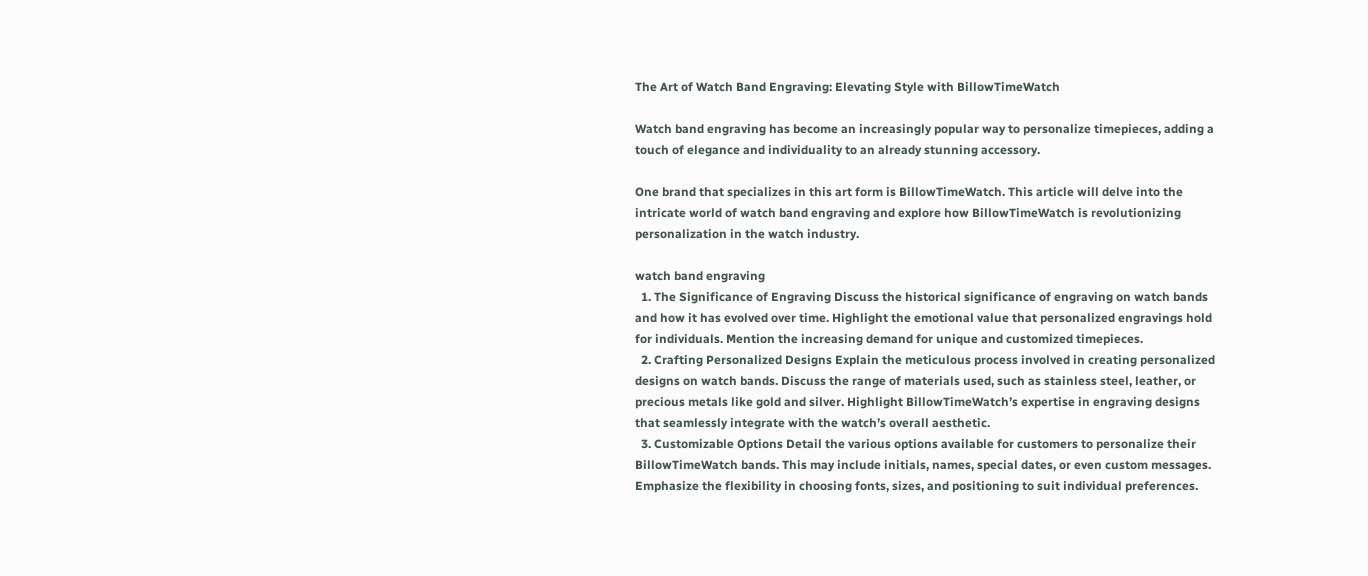The Art of Watch Band Engraving: Elevating Style with BillowTimeWatch

Watch band engraving has become an increasingly popular way to personalize timepieces, adding a touch of elegance and individuality to an already stunning accessory.

One brand that specializes in this art form is BillowTimeWatch. This article will delve into the intricate world of watch band engraving and explore how BillowTimeWatch is revolutionizing personalization in the watch industry.

watch band engraving
  1. The Significance of Engraving Discuss the historical significance of engraving on watch bands and how it has evolved over time. Highlight the emotional value that personalized engravings hold for individuals. Mention the increasing demand for unique and customized timepieces.
  2. Crafting Personalized Designs Explain the meticulous process involved in creating personalized designs on watch bands. Discuss the range of materials used, such as stainless steel, leather, or precious metals like gold and silver. Highlight BillowTimeWatch’s expertise in engraving designs that seamlessly integrate with the watch’s overall aesthetic.
  3. Customizable Options Detail the various options available for customers to personalize their BillowTimeWatch bands. This may include initials, names, special dates, or even custom messages. Emphasize the flexibility in choosing fonts, sizes, and positioning to suit individual preferences.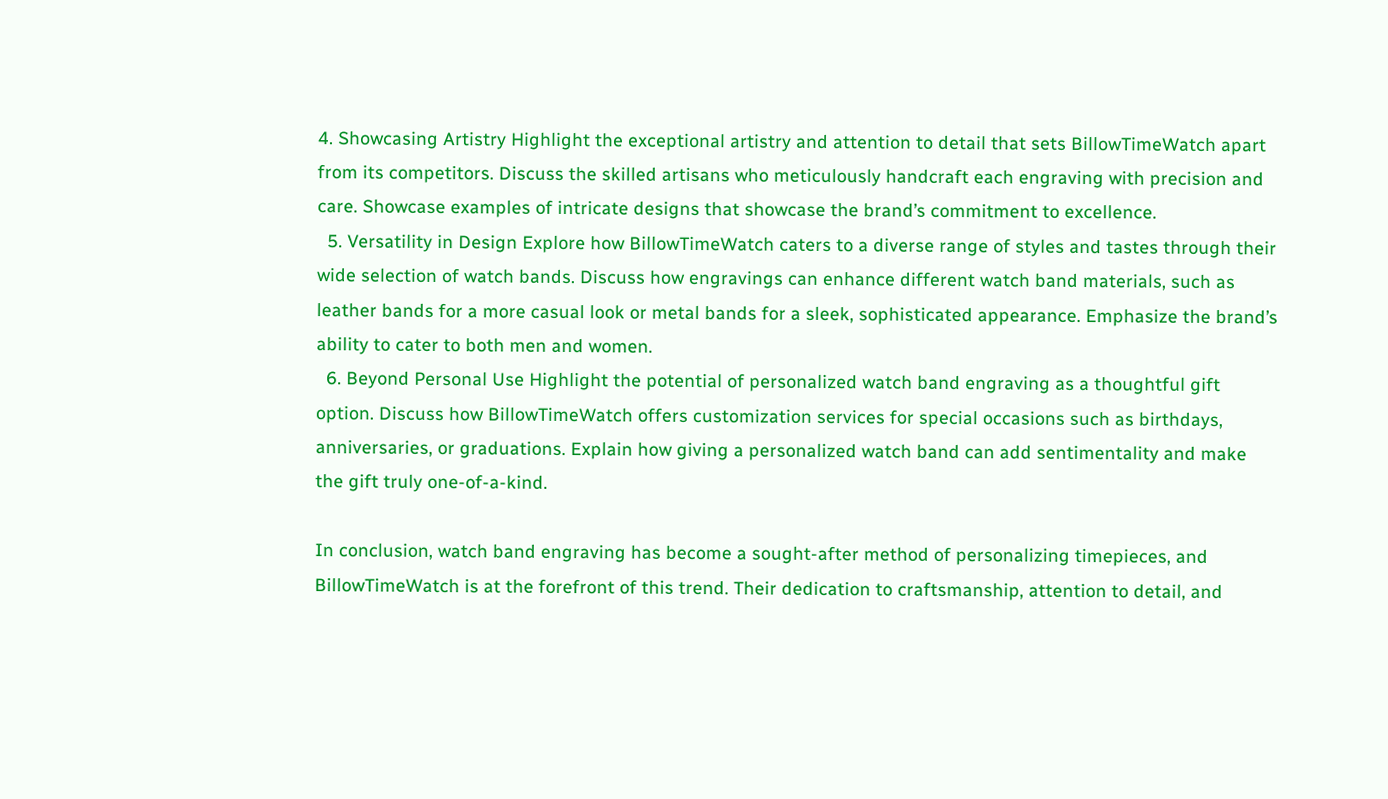4. Showcasing Artistry Highlight the exceptional artistry and attention to detail that sets BillowTimeWatch apart from its competitors. Discuss the skilled artisans who meticulously handcraft each engraving with precision and care. Showcase examples of intricate designs that showcase the brand’s commitment to excellence.
  5. Versatility in Design Explore how BillowTimeWatch caters to a diverse range of styles and tastes through their wide selection of watch bands. Discuss how engravings can enhance different watch band materials, such as leather bands for a more casual look or metal bands for a sleek, sophisticated appearance. Emphasize the brand’s ability to cater to both men and women.
  6. Beyond Personal Use Highlight the potential of personalized watch band engraving as a thoughtful gift option. Discuss how BillowTimeWatch offers customization services for special occasions such as birthdays, anniversaries, or graduations. Explain how giving a personalized watch band can add sentimentality and make the gift truly one-of-a-kind.

In conclusion, watch band engraving has become a sought-after method of personalizing timepieces, and BillowTimeWatch is at the forefront of this trend. Their dedication to craftsmanship, attention to detail, and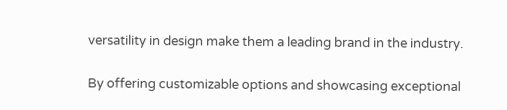versatility in design make them a leading brand in the industry.

By offering customizable options and showcasing exceptional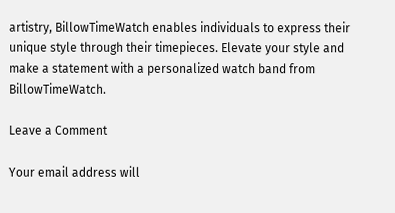artistry, BillowTimeWatch enables individuals to express their unique style through their timepieces. Elevate your style and make a statement with a personalized watch band from BillowTimeWatch.

Leave a Comment

Your email address will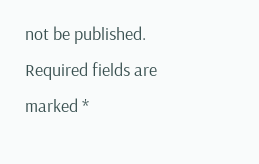not be published. Required fields are marked *